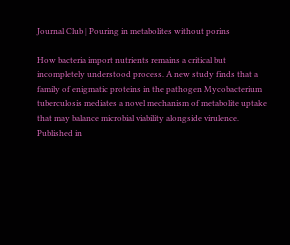Journal Club | Pouring in metabolites without porins

How bacteria import nutrients remains a critical but incompletely understood process. A new study finds that a family of enigmatic proteins in the pathogen Mycobacterium tuberculosis mediates a novel mechanism of metabolite uptake that may balance microbial viability alongside virulence.
Published in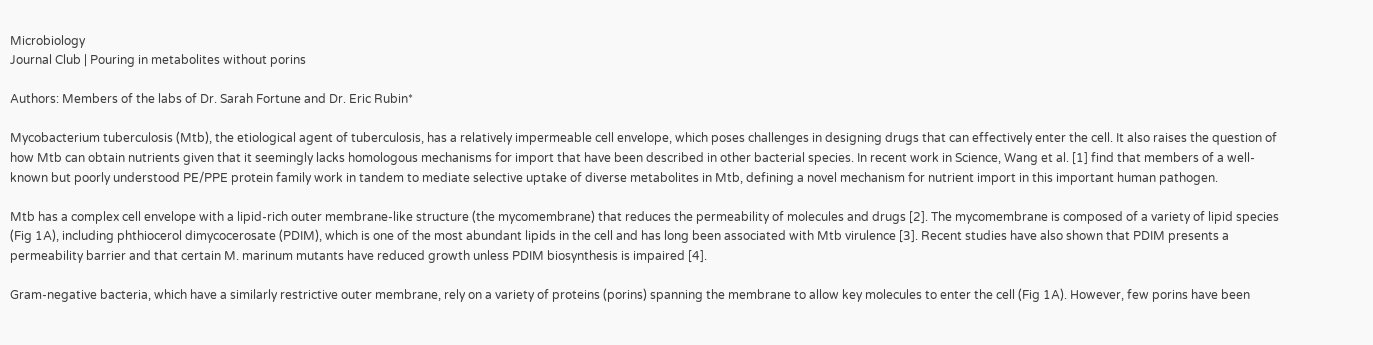Microbiology
Journal Club | Pouring in metabolites without porins

Authors: Members of the labs of Dr. Sarah Fortune and Dr. Eric Rubin*

Mycobacterium tuberculosis (Mtb), the etiological agent of tuberculosis, has a relatively impermeable cell envelope, which poses challenges in designing drugs that can effectively enter the cell. It also raises the question of how Mtb can obtain nutrients given that it seemingly lacks homologous mechanisms for import that have been described in other bacterial species. In recent work in Science, Wang et al. [1] find that members of a well-known but poorly understood PE/PPE protein family work in tandem to mediate selective uptake of diverse metabolites in Mtb, defining a novel mechanism for nutrient import in this important human pathogen.

Mtb has a complex cell envelope with a lipid-rich outer membrane-like structure (the mycomembrane) that reduces the permeability of molecules and drugs [2]. The mycomembrane is composed of a variety of lipid species (Fig 1A), including phthiocerol dimycocerosate (PDIM), which is one of the most abundant lipids in the cell and has long been associated with Mtb virulence [3]. Recent studies have also shown that PDIM presents a permeability barrier and that certain M. marinum mutants have reduced growth unless PDIM biosynthesis is impaired [4].

Gram-negative bacteria, which have a similarly restrictive outer membrane, rely on a variety of proteins (porins) spanning the membrane to allow key molecules to enter the cell (Fig 1A). However, few porins have been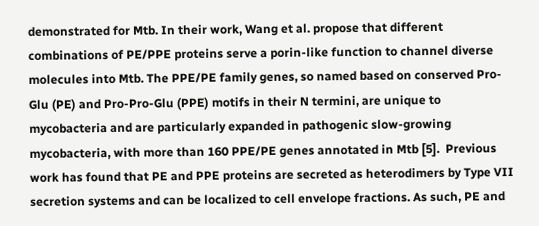demonstrated for Mtb. In their work, Wang et al. propose that different combinations of PE/PPE proteins serve a porin-like function to channel diverse molecules into Mtb. The PPE/PE family genes, so named based on conserved Pro-Glu (PE) and Pro-Pro-Glu (PPE) motifs in their N termini, are unique to mycobacteria and are particularly expanded in pathogenic slow-growing mycobacteria, with more than 160 PPE/PE genes annotated in Mtb [5].  Previous work has found that PE and PPE proteins are secreted as heterodimers by Type VII secretion systems and can be localized to cell envelope fractions. As such, PE and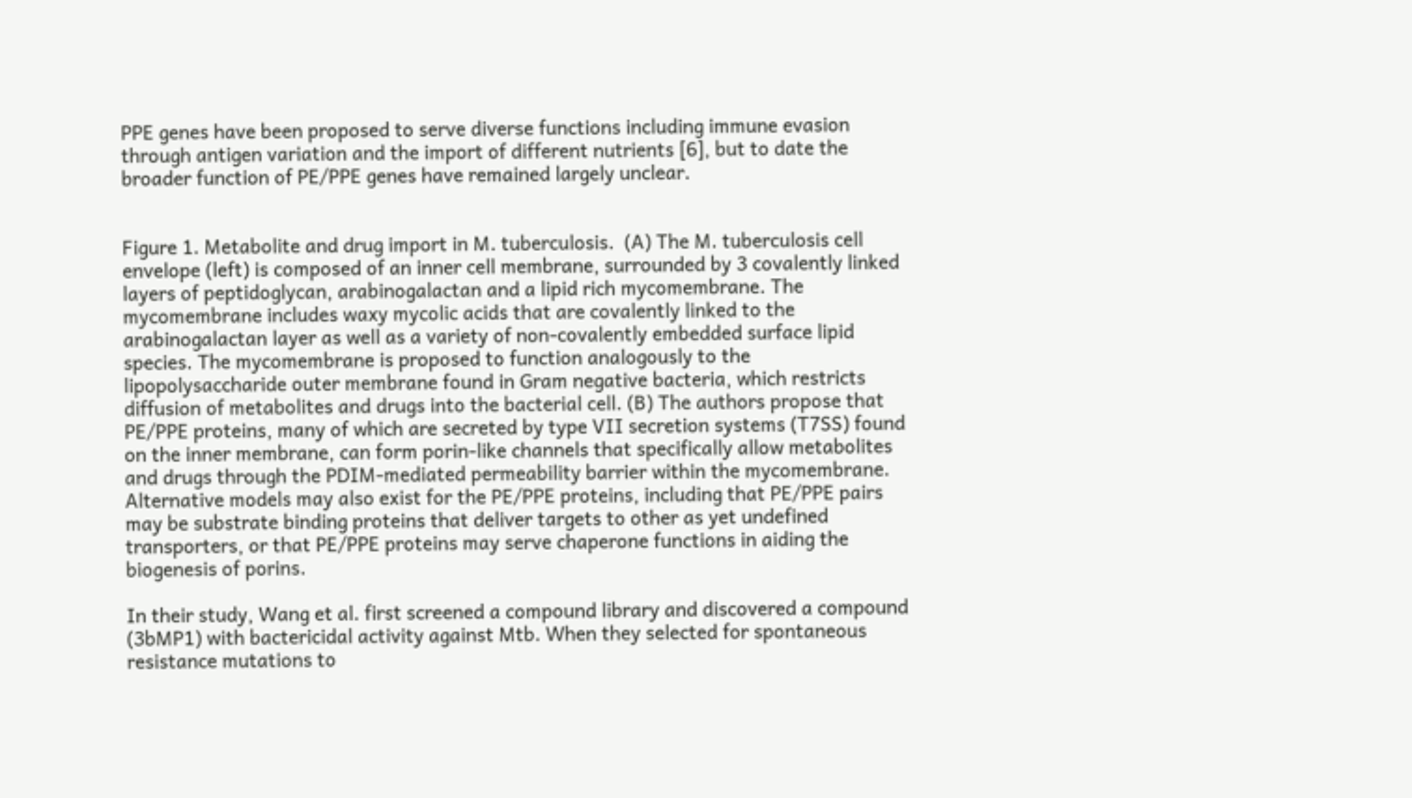PPE genes have been proposed to serve diverse functions including immune evasion through antigen variation and the import of different nutrients [6], but to date the broader function of PE/PPE genes have remained largely unclear.


Figure 1. Metabolite and drug import in M. tuberculosis.  (A) The M. tuberculosis cell envelope (left) is composed of an inner cell membrane, surrounded by 3 covalently linked layers of peptidoglycan, arabinogalactan and a lipid rich mycomembrane. The mycomembrane includes waxy mycolic acids that are covalently linked to the arabinogalactan layer as well as a variety of non-covalently embedded surface lipid species. The mycomembrane is proposed to function analogously to the lipopolysaccharide outer membrane found in Gram negative bacteria, which restricts diffusion of metabolites and drugs into the bacterial cell. (B) The authors propose that PE/PPE proteins, many of which are secreted by type VII secretion systems (T7SS) found on the inner membrane, can form porin-like channels that specifically allow metabolites and drugs through the PDIM-mediated permeability barrier within the mycomembrane. Alternative models may also exist for the PE/PPE proteins, including that PE/PPE pairs may be substrate binding proteins that deliver targets to other as yet undefined transporters, or that PE/PPE proteins may serve chaperone functions in aiding the biogenesis of porins.

In their study, Wang et al. first screened a compound library and discovered a compound (3bMP1) with bactericidal activity against Mtb. When they selected for spontaneous resistance mutations to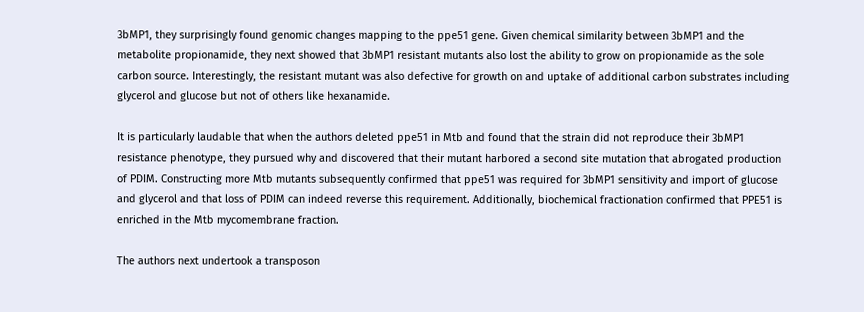3bMP1, they surprisingly found genomic changes mapping to the ppe51 gene. Given chemical similarity between 3bMP1 and the metabolite propionamide, they next showed that 3bMP1 resistant mutants also lost the ability to grow on propionamide as the sole carbon source. Interestingly, the resistant mutant was also defective for growth on and uptake of additional carbon substrates including glycerol and glucose but not of others like hexanamide.

It is particularly laudable that when the authors deleted ppe51 in Mtb and found that the strain did not reproduce their 3bMP1 resistance phenotype, they pursued why and discovered that their mutant harbored a second site mutation that abrogated production of PDIM. Constructing more Mtb mutants subsequently confirmed that ppe51 was required for 3bMP1 sensitivity and import of glucose and glycerol and that loss of PDIM can indeed reverse this requirement. Additionally, biochemical fractionation confirmed that PPE51 is enriched in the Mtb mycomembrane fraction.

The authors next undertook a transposon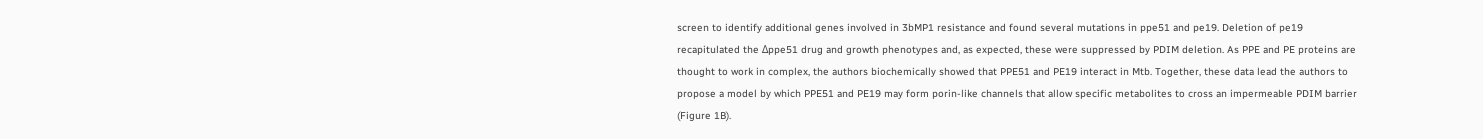screen to identify additional genes involved in 3bMP1 resistance and found several mutations in ppe51 and pe19. Deletion of pe19 recapitulated the Δppe51 drug and growth phenotypes and, as expected, these were suppressed by PDIM deletion. As PPE and PE proteins are thought to work in complex, the authors biochemically showed that PPE51 and PE19 interact in Mtb. Together, these data lead the authors to propose a model by which PPE51 and PE19 may form porin-like channels that allow specific metabolites to cross an impermeable PDIM barrier (Figure 1B).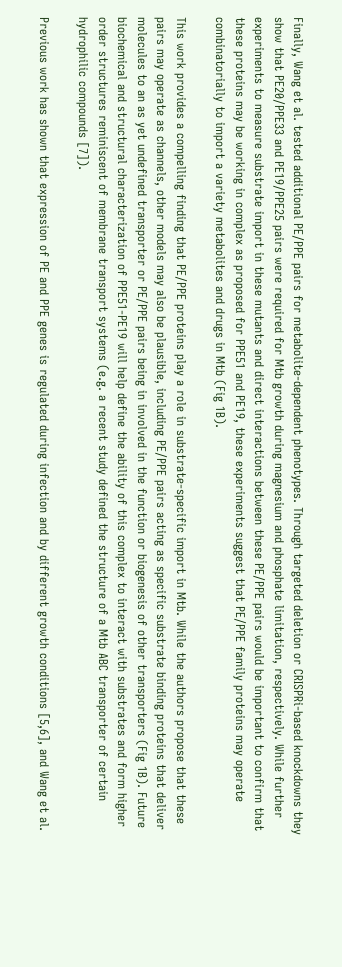Finally, Wang et al. tested additional PE/PPE pairs for metabolite-dependent phenotypes. Through targeted deletion or CRISPRi-based knockdowns they show that PE20/PPE33 and PE19/PPE25 pairs were required for Mtb growth during magnesium and phosphate limitation, respectively. While further experiments to measure substrate import in these mutants and direct interactions between these PE/PPE pairs would be important to confirm that these proteins may be working in complex as proposed for PPE51 and PE19, these experiments suggest that PE/PPE family proteins may operate combinatorially to import a variety metabolites and drugs in Mtb (Fig 1B).

This work provides a compelling finding that PE/PPE proteins play a role in substrate-specific import in Mtb. While the authors propose that these pairs may operate as channels, other models may also be plausible, including PE/PPE pairs acting as specific substrate binding proteins that deliver molecules to an as yet undefined transporter or PE/PPE pairs being in involved in the function or biogenesis of other transporters (Fig 1B). Future biochemical and structural characterization of PPE51-PE19 will help define the ability of this complex to interact with substrates and form higher order structures reminiscent of membrane transport systems (e.g. a recent study defined the structure of a Mtb ABC transporter of certain hydrophilic compounds [7]).

Previous work has shown that expression of PE and PPE genes is regulated during infection and by different growth conditions [5,6], and Wang et al.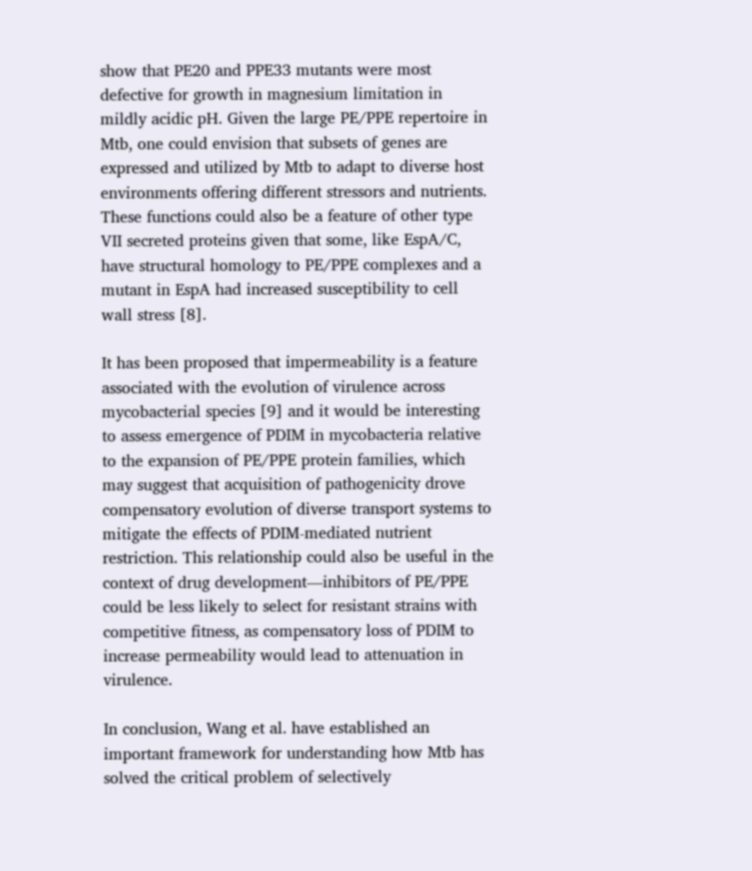show that PE20 and PPE33 mutants were most defective for growth in magnesium limitation in mildly acidic pH. Given the large PE/PPE repertoire in Mtb, one could envision that subsets of genes are expressed and utilized by Mtb to adapt to diverse host environments offering different stressors and nutrients. These functions could also be a feature of other type VII secreted proteins given that some, like EspA/C, have structural homology to PE/PPE complexes and a mutant in EspA had increased susceptibility to cell wall stress [8].

It has been proposed that impermeability is a feature associated with the evolution of virulence across mycobacterial species [9] and it would be interesting to assess emergence of PDIM in mycobacteria relative to the expansion of PE/PPE protein families, which may suggest that acquisition of pathogenicity drove compensatory evolution of diverse transport systems to mitigate the effects of PDIM-mediated nutrient restriction. This relationship could also be useful in the context of drug development—inhibitors of PE/PPE could be less likely to select for resistant strains with competitive fitness, as compensatory loss of PDIM to increase permeability would lead to attenuation in virulence.

In conclusion, Wang et al. have established an important framework for understanding how Mtb has solved the critical problem of selectively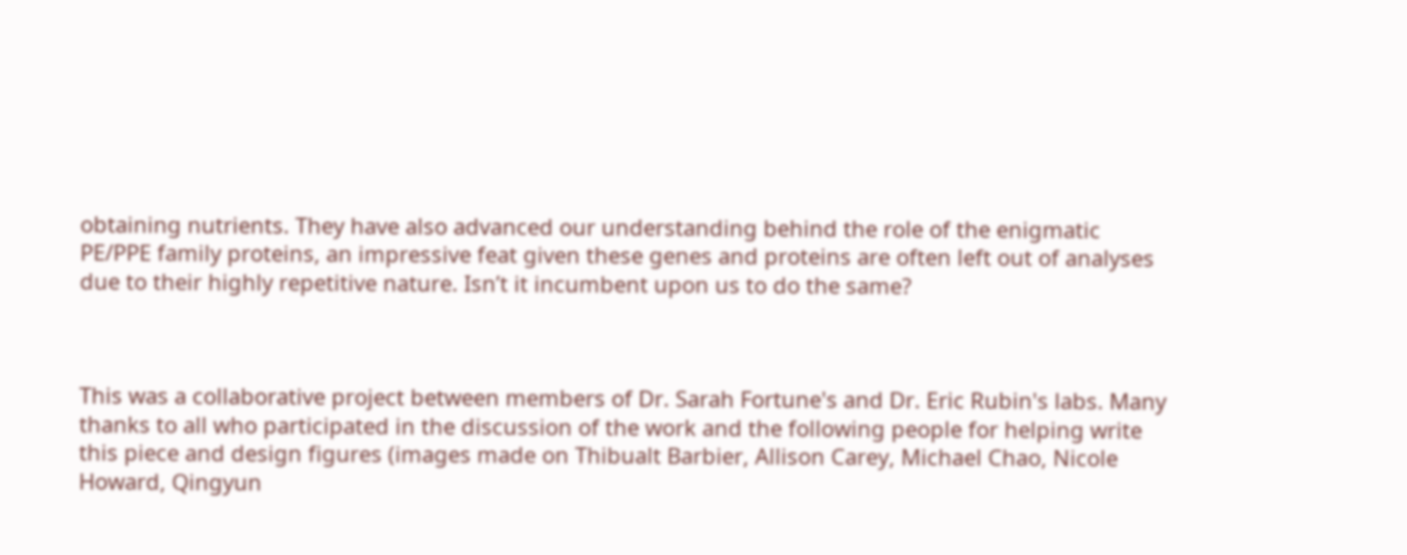obtaining nutrients. They have also advanced our understanding behind the role of the enigmatic PE/PPE family proteins, an impressive feat given these genes and proteins are often left out of analyses due to their highly repetitive nature. Isn’t it incumbent upon us to do the same?



This was a collaborative project between members of Dr. Sarah Fortune's and Dr. Eric Rubin's labs. Many thanks to all who participated in the discussion of the work and the following people for helping write this piece and design figures (images made on Thibualt Barbier, Allison Carey, Michael Chao, Nicole Howard, Qingyun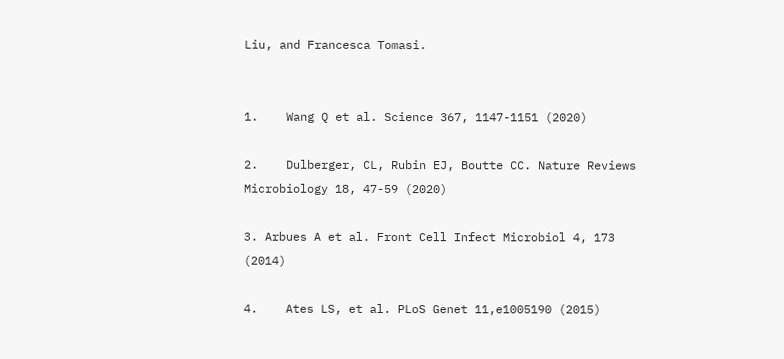Liu, and Francesca Tomasi.


1.    Wang Q et al. Science 367, 1147-1151 (2020)

2.    Dulberger, CL, Rubin EJ, Boutte CC. Nature Reviews Microbiology 18, 47-59 (2020)

3. Arbues A et al. Front Cell Infect Microbiol 4, 173 (2014)

4.    Ates LS, et al. PLoS Genet 11,e1005190 (2015)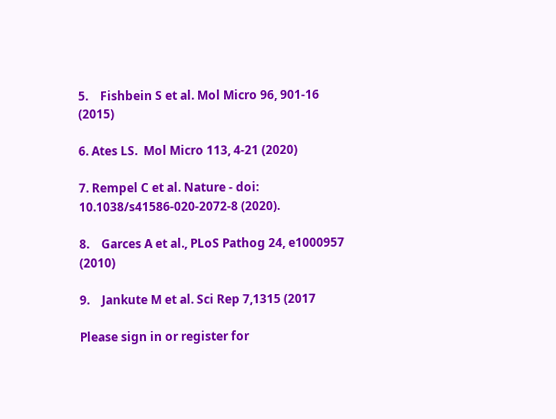5.    Fishbein S et al. Mol Micro 96, 901-16 (2015)

6. Ates LS.  Mol Micro 113, 4-21 (2020)

7. Rempel C et al. Nature - doi: 10.1038/s41586-020-2072-8 (2020).

8.    Garces A et al., PLoS Pathog 24, e1000957 (2010)

9.    Jankute M et al. Sci Rep 7,1315 (2017

Please sign in or register for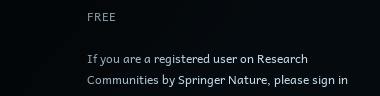FREE

If you are a registered user on Research Communities by Springer Nature, please sign in